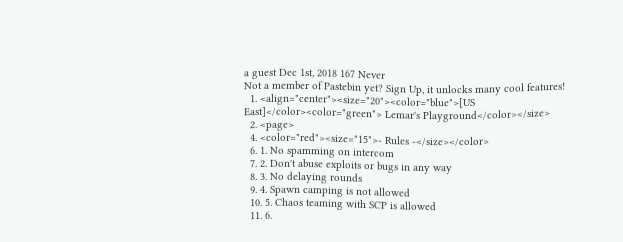a guest Dec 1st, 2018 167 Never
Not a member of Pastebin yet? Sign Up, it unlocks many cool features!
  1. <align="center"><size="20"><color="blue">[US East]</color><color="green"> Lemar's Playground</color></size>
  2. <page>
  4. <color="red"><size="15">- Rules -</size></color>
  6. 1. No spamming on intercom
  7. 2. Don't abuse exploits or bugs in any way
  8. 3. No delaying rounds
  9. 4. Spawn camping is not allowed
  10. 5. Chaos teaming with SCP is allowed
  11. 6.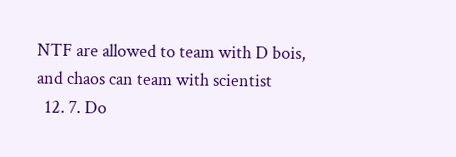NTF are allowed to team with D bois, and chaos can team with scientist
  12. 7. Do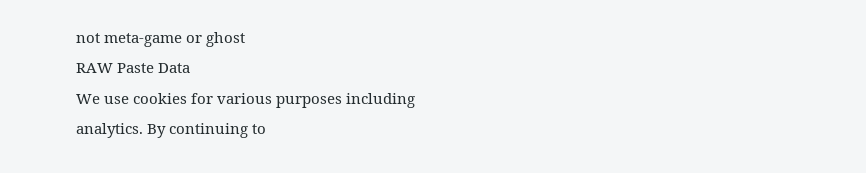not meta-game or ghost
RAW Paste Data
We use cookies for various purposes including analytics. By continuing to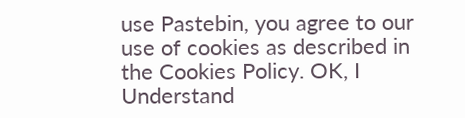use Pastebin, you agree to our use of cookies as described in the Cookies Policy. OK, I Understand